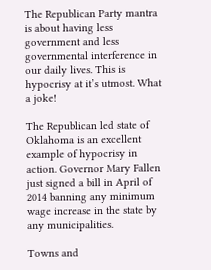The Republican Party mantra is about having less government and less governmental interference in our daily lives. This is hypocrisy at it’s utmost. What a joke!

The Republican led state of Oklahoma is an excellent example of hypocrisy in action. Governor Mary Fallen just signed a bill in April of 2014 banning any minimum wage increase in the state by any municipalities.

Towns and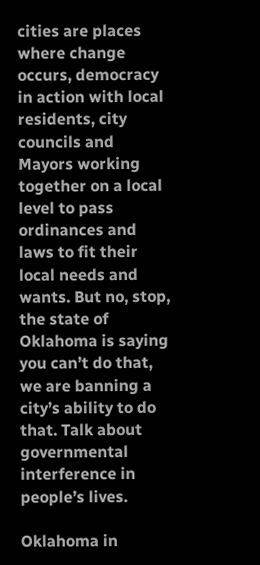cities are places where change occurs, democracy in action with local residents, city councils and Mayors working together on a local level to pass ordinances and laws to fit their local needs and wants. But no, stop, the state of Oklahoma is saying you can’t do that, we are banning a city’s ability to do that. Talk about governmental interference in people’s lives.

Oklahoma in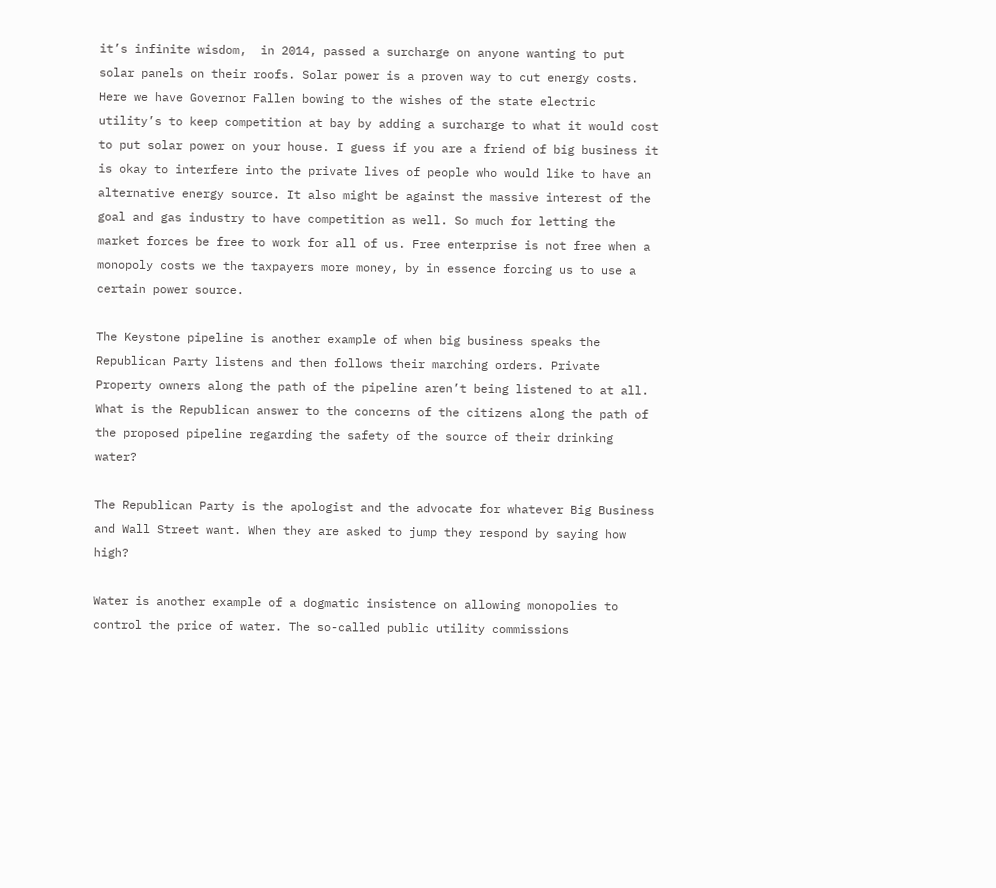it’s infinite wisdom,  in 2014, passed a surcharge on anyone wanting to put solar panels on their roofs. Solar power is a proven way to cut energy costs. Here we have Governor Fallen bowing to the wishes of the state electric utility’s to keep competition at bay by adding a surcharge to what it would cost to put solar power on your house. I guess if you are a friend of big business it is okay to interfere into the private lives of people who would like to have an alternative energy source. It also might be against the massive interest of the goal and gas industry to have competition as well. So much for letting the market forces be free to work for all of us. Free enterprise is not free when a monopoly costs we the taxpayers more money, by in essence forcing us to use a certain power source.

The Keystone pipeline is another example of when big business speaks the Republican Party listens and then follows their marching orders. Private Property owners along the path of the pipeline aren’t being listened to at all. What is the Republican answer to the concerns of the citizens along the path of the proposed pipeline regarding the safety of the source of their drinking water?

The Republican Party is the apologist and the advocate for whatever Big Business and Wall Street want. When they are asked to jump they respond by saying how high?

Water is another example of a dogmatic insistence on allowing monopolies to control the price of water. The so-called public utility commissions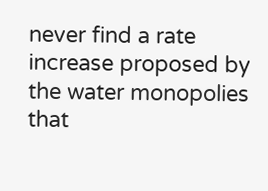never find a rate increase proposed by the water monopolies that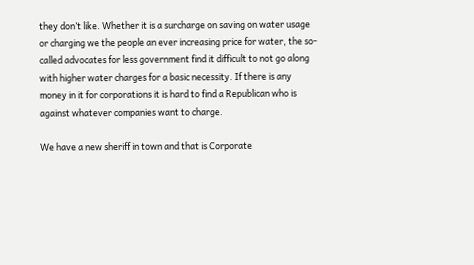they don’t like. Whether it is a surcharge on saving on water usage or charging we the people an ever increasing price for water, the so-called advocates for less government find it difficult to not go along with higher water charges for a basic necessity. If there is any money in it for corporations it is hard to find a Republican who is against whatever companies want to charge.

We have a new sheriff in town and that is Corporate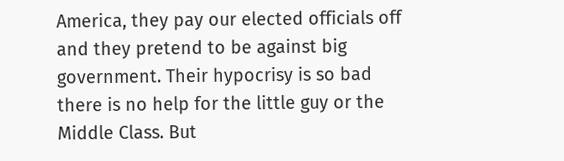America, they pay our elected officials off and they pretend to be against big government. Their hypocrisy is so bad there is no help for the little guy or the Middle Class. But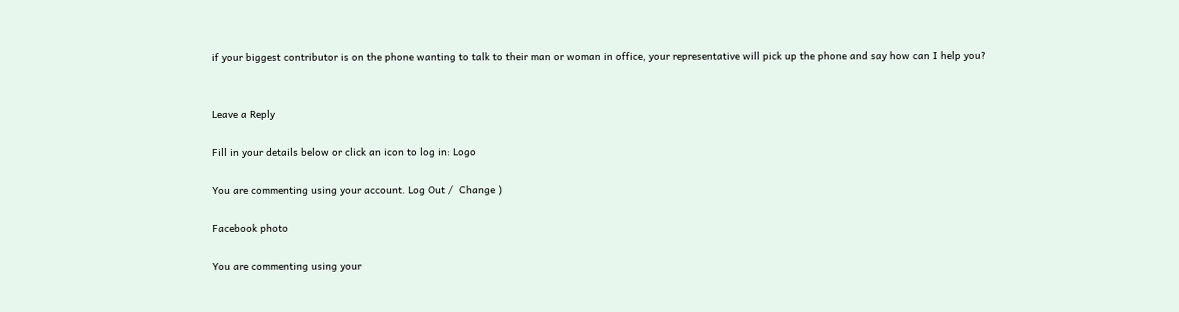if your biggest contributor is on the phone wanting to talk to their man or woman in office, your representative will pick up the phone and say how can I help you?


Leave a Reply

Fill in your details below or click an icon to log in: Logo

You are commenting using your account. Log Out /  Change )

Facebook photo

You are commenting using your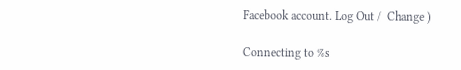Facebook account. Log Out /  Change )

Connecting to %s